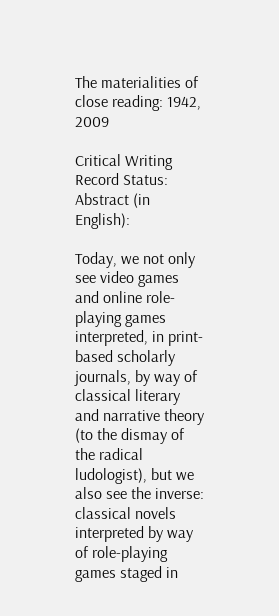The materialities of close reading: 1942, 2009

Critical Writing
Record Status:
Abstract (in English):

Today, we not only see video games and online role-playing games interpreted, in print-based scholarly journals, by way of classical literary and narrative theory (to the dismay of the radical ludologist), but we also see the inverse: classical novels interpreted by way of role-playing games staged in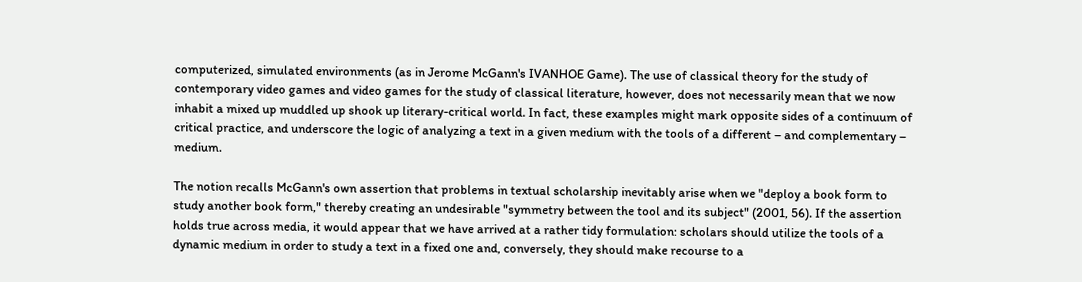computerized, simulated environments (as in Jerome McGann's IVANHOE Game). The use of classical theory for the study of contemporary video games and video games for the study of classical literature, however, does not necessarily mean that we now inhabit a mixed up muddled up shook up literary-critical world. In fact, these examples might mark opposite sides of a continuum of critical practice, and underscore the logic of analyzing a text in a given medium with the tools of a different – and complementary – medium.

The notion recalls McGann's own assertion that problems in textual scholarship inevitably arise when we "deploy a book form to study another book form," thereby creating an undesirable "symmetry between the tool and its subject" (2001, 56). If the assertion holds true across media, it would appear that we have arrived at a rather tidy formulation: scholars should utilize the tools of a dynamic medium in order to study a text in a fixed one and, conversely, they should make recourse to a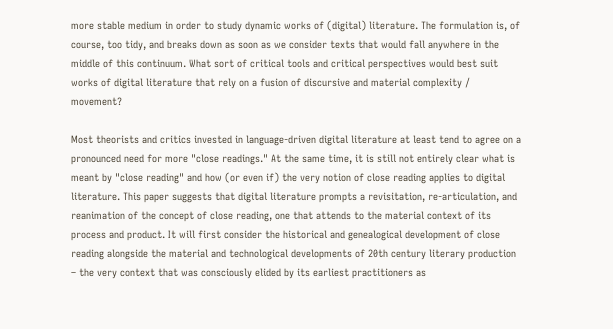more stable medium in order to study dynamic works of (digital) literature. The formulation is, of course, too tidy, and breaks down as soon as we consider texts that would fall anywhere in the middle of this continuum. What sort of critical tools and critical perspectives would best suit works of digital literature that rely on a fusion of discursive and material complexity / movement?

Most theorists and critics invested in language-driven digital literature at least tend to agree on a pronounced need for more "close readings." At the same time, it is still not entirely clear what is meant by "close reading" and how (or even if) the very notion of close reading applies to digital literature. This paper suggests that digital literature prompts a revisitation, re-articulation, and reanimation of the concept of close reading, one that attends to the material context of its process and product. It will first consider the historical and genealogical development of close reading alongside the material and technological developments of 20th century literary production – the very context that was consciously elided by its earliest practitioners as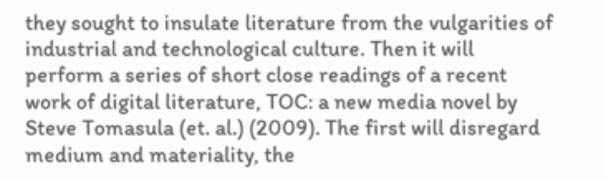they sought to insulate literature from the vulgarities of industrial and technological culture. Then it will perform a series of short close readings of a recent work of digital literature, TOC: a new media novel by Steve Tomasula (et. al.) (2009). The first will disregard medium and materiality, the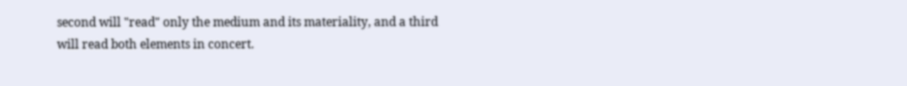second will "read" only the medium and its materiality, and a third will read both elements in concert.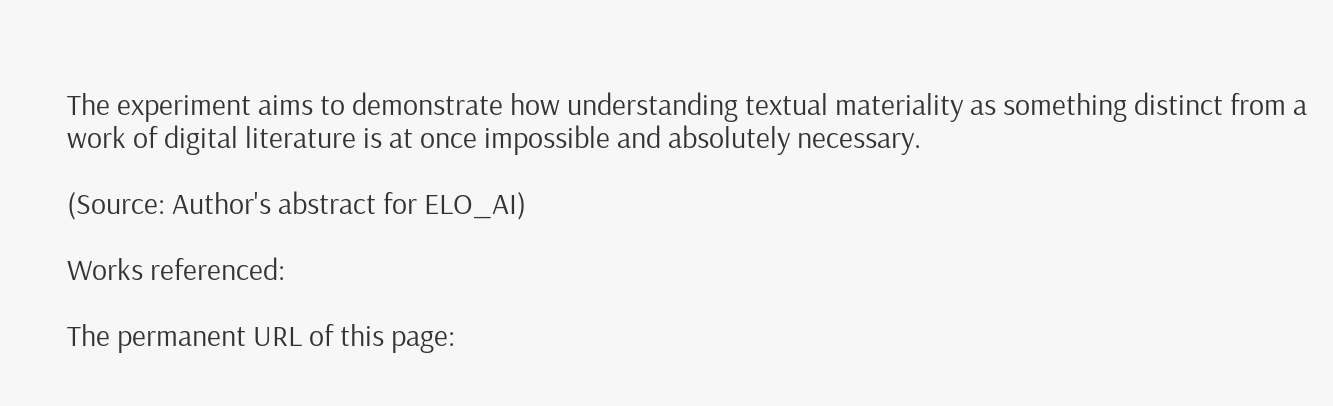The experiment aims to demonstrate how understanding textual materiality as something distinct from a work of digital literature is at once impossible and absolutely necessary.

(Source: Author's abstract for ELO_AI)

Works referenced:

The permanent URL of this page: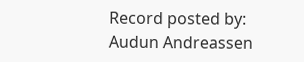Record posted by:
Audun Andreassen